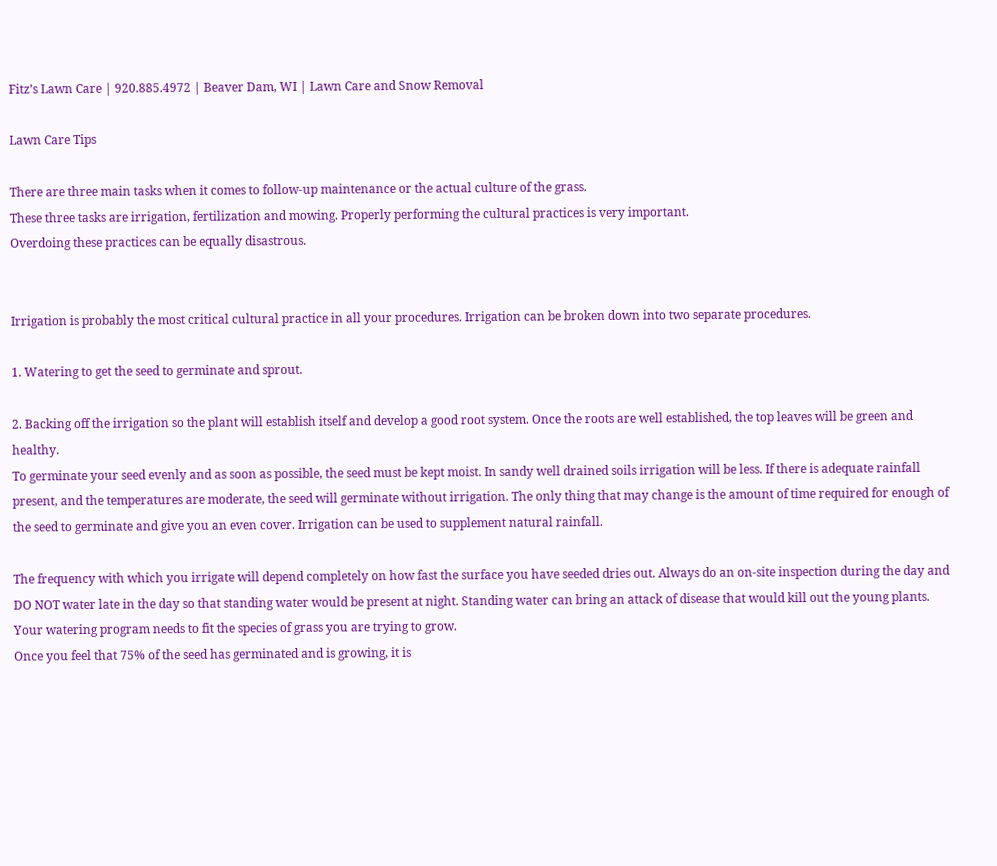Fitz’s Lawn Care | 920.885.4972 | Beaver Dam, WI | Lawn Care and Snow Removal

Lawn Care Tips

There are three main tasks when it comes to follow-up maintenance or the actual culture of the grass.
These three tasks are irrigation, fertilization and mowing. Properly performing the cultural practices is very important.
Overdoing these practices can be equally disastrous.


Irrigation is probably the most critical cultural practice in all your procedures. Irrigation can be broken down into two separate procedures.

1. Watering to get the seed to germinate and sprout.

2. Backing off the irrigation so the plant will establish itself and develop a good root system. Once the roots are well established, the top leaves will be green and healthy.
To germinate your seed evenly and as soon as possible, the seed must be kept moist. In sandy well drained soils irrigation will be less. If there is adequate rainfall present, and the temperatures are moderate, the seed will germinate without irrigation. The only thing that may change is the amount of time required for enough of the seed to germinate and give you an even cover. Irrigation can be used to supplement natural rainfall.

The frequency with which you irrigate will depend completely on how fast the surface you have seeded dries out. Always do an on-site inspection during the day and DO NOT water late in the day so that standing water would be present at night. Standing water can bring an attack of disease that would kill out the young plants. Your watering program needs to fit the species of grass you are trying to grow.
Once you feel that 75% of the seed has germinated and is growing, it is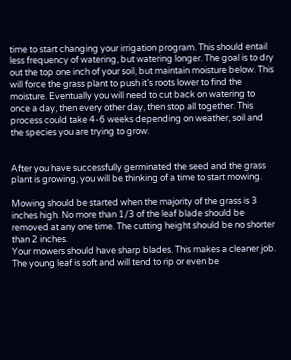time to start changing your irrigation program. This should entail less frequency of watering, but watering longer. The goal is to dry out the top one inch of your soil, but maintain moisture below. This will force the grass plant to push it’s roots lower to find the moisture. Eventually you will need to cut back on watering to once a day, then every other day, then stop all together. This process could take 4-6 weeks depending on weather, soil and the species you are trying to grow.


After you have successfully germinated the seed and the grass plant is growing, you will be thinking of a time to start mowing.

Mowing should be started when the majority of the grass is 3 inches high. No more than 1/3 of the leaf blade should be removed at any one time. The cutting height should be no shorter than 2 inches.
Your mowers should have sharp blades. This makes a cleaner job. The young leaf is soft and will tend to rip or even be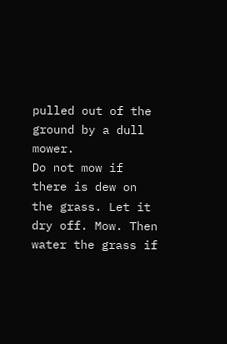pulled out of the ground by a dull mower.
Do not mow if there is dew on the grass. Let it dry off. Mow. Then water the grass if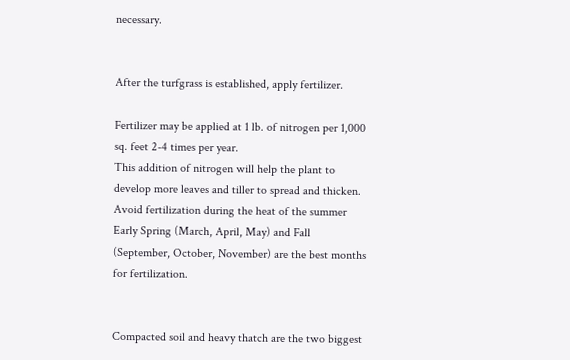necessary.


After the turfgrass is established, apply fertilizer.

Fertilizer may be applied at 1 lb. of nitrogen per 1,000 sq. feet 2-4 times per year.
This addition of nitrogen will help the plant to develop more leaves and tiller to spread and thicken.
Avoid fertilization during the heat of the summer Early Spring (March, April, May) and Fall (September, October, November) are the best months for fertilization.


Compacted soil and heavy thatch are the two biggest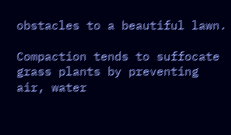obstacles to a beautiful lawn.

Compaction tends to suffocate grass plants by preventing air, water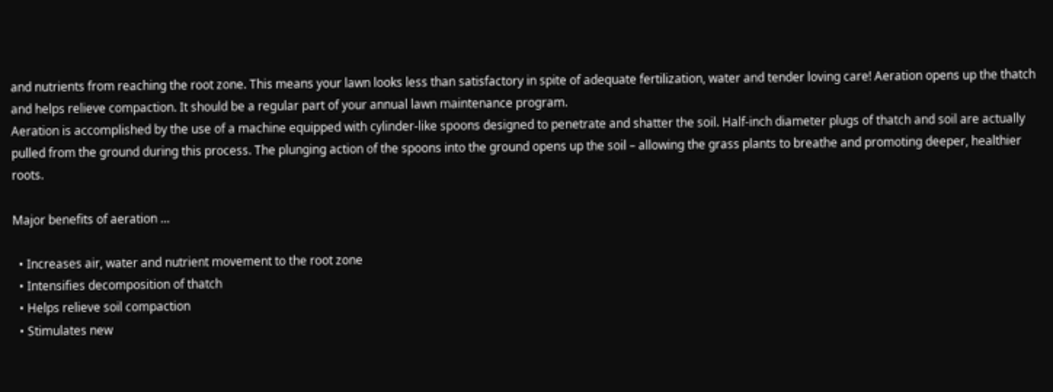and nutrients from reaching the root zone. This means your lawn looks less than satisfactory in spite of adequate fertilization, water and tender loving care! Aeration opens up the thatch and helps relieve compaction. It should be a regular part of your annual lawn maintenance program.
Aeration is accomplished by the use of a machine equipped with cylinder-like spoons designed to penetrate and shatter the soil. Half-inch diameter plugs of thatch and soil are actually pulled from the ground during this process. The plunging action of the spoons into the ground opens up the soil – allowing the grass plants to breathe and promoting deeper, healthier roots.

Major benefits of aeration …

  • Increases air, water and nutrient movement to the root zone
  • Intensifies decomposition of thatch
  • Helps relieve soil compaction
  • Stimulates new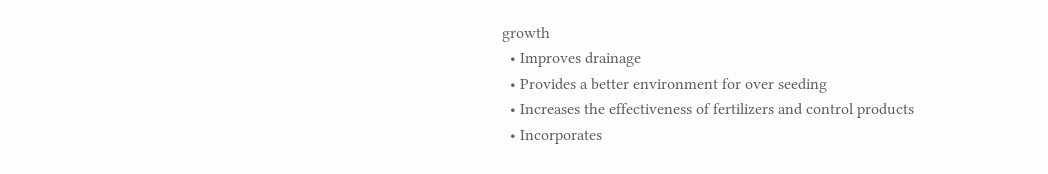growth
  • Improves drainage
  • Provides a better environment for over seeding
  • Increases the effectiveness of fertilizers and control products
  • Incorporates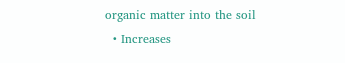organic matter into the soil
  • Increases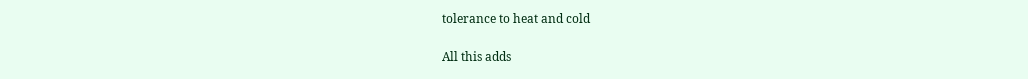tolerance to heat and cold

All this adds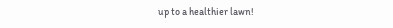up to a healthier lawn!